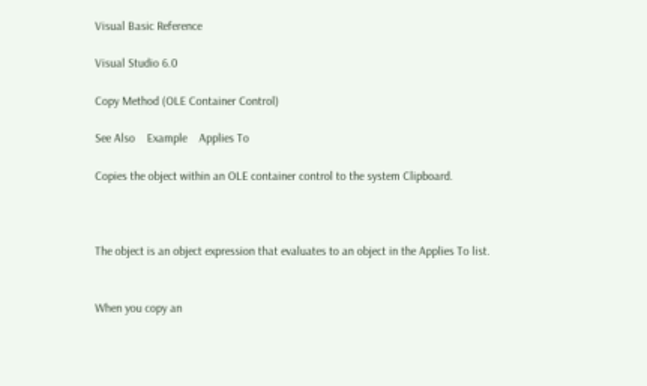Visual Basic Reference

Visual Studio 6.0

Copy Method (OLE Container Control)

See Also    Example    Applies To

Copies the object within an OLE container control to the system Clipboard.



The object is an object expression that evaluates to an object in the Applies To list.


When you copy an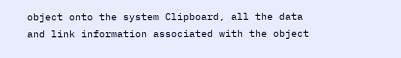object onto the system Clipboard, all the data and link information associated with the object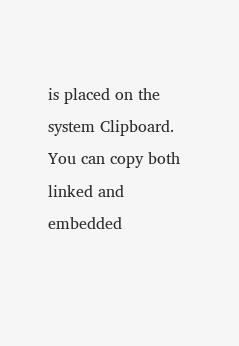is placed on the system Clipboard. You can copy both linked and embedded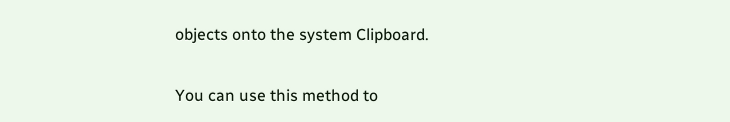objects onto the system Clipboard.

You can use this method to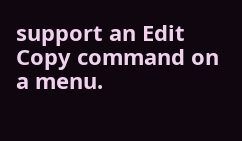support an Edit Copy command on a menu.